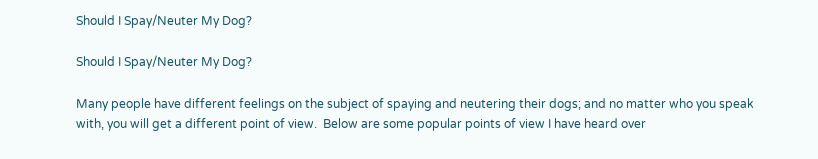Should I Spay/Neuter My Dog?

Should I Spay/Neuter My Dog?

Many people have different feelings on the subject of spaying and neutering their dogs; and no matter who you speak with, you will get a different point of view.  Below are some popular points of view I have heard over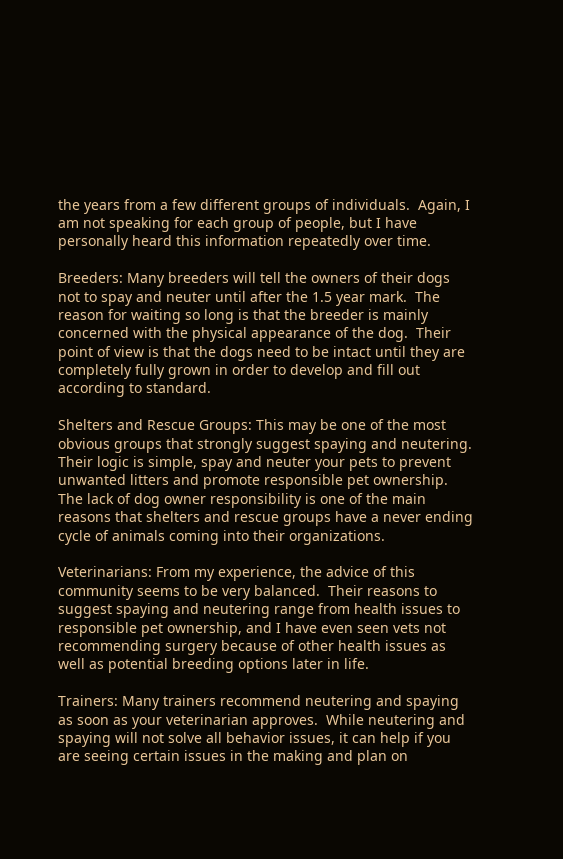the years from a few different groups of individuals.  Again, I am not speaking for each group of people, but I have personally heard this information repeatedly over time.

Breeders: Many breeders will tell the owners of their dogs not to spay and neuter until after the 1.5 year mark.  The reason for waiting so long is that the breeder is mainly concerned with the physical appearance of the dog.  Their point of view is that the dogs need to be intact until they are completely fully grown in order to develop and fill out according to standard.

Shelters and Rescue Groups: This may be one of the most obvious groups that strongly suggest spaying and neutering.  Their logic is simple, spay and neuter your pets to prevent unwanted litters and promote responsible pet ownership.  The lack of dog owner responsibility is one of the main reasons that shelters and rescue groups have a never ending cycle of animals coming into their organizations.

Veterinarians: From my experience, the advice of this community seems to be very balanced.  Their reasons to suggest spaying and neutering range from health issues to responsible pet ownership, and I have even seen vets not recommending surgery because of other health issues as well as potential breeding options later in life.

Trainers: Many trainers recommend neutering and spaying as soon as your veterinarian approves.  While neutering and spaying will not solve all behavior issues, it can help if you are seeing certain issues in the making and plan on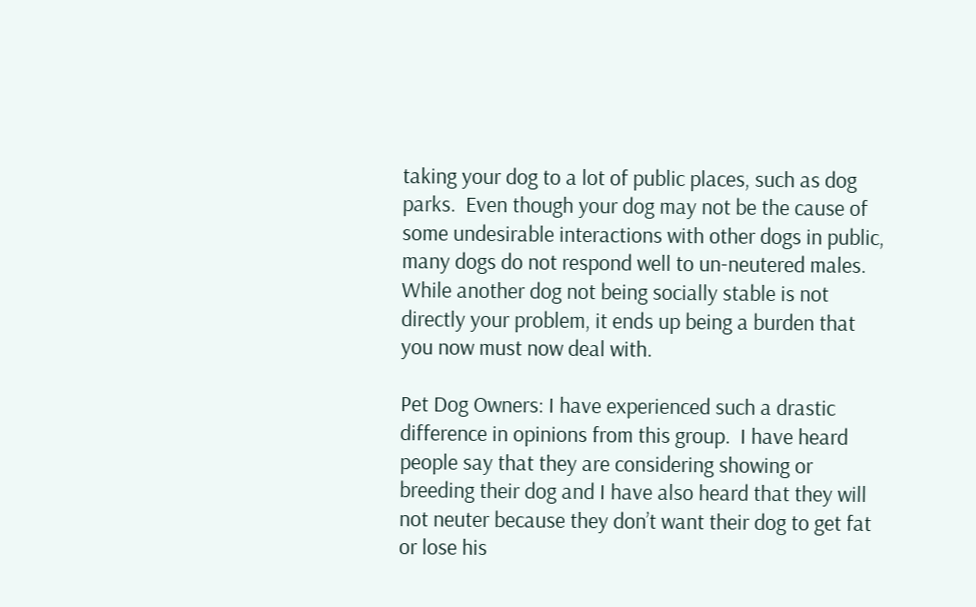taking your dog to a lot of public places, such as dog parks.  Even though your dog may not be the cause of some undesirable interactions with other dogs in public, many dogs do not respond well to un-neutered males.  While another dog not being socially stable is not directly your problem, it ends up being a burden that you now must now deal with.

Pet Dog Owners: I have experienced such a drastic difference in opinions from this group.  I have heard people say that they are considering showing or breeding their dog and I have also heard that they will not neuter because they don’t want their dog to get fat or lose his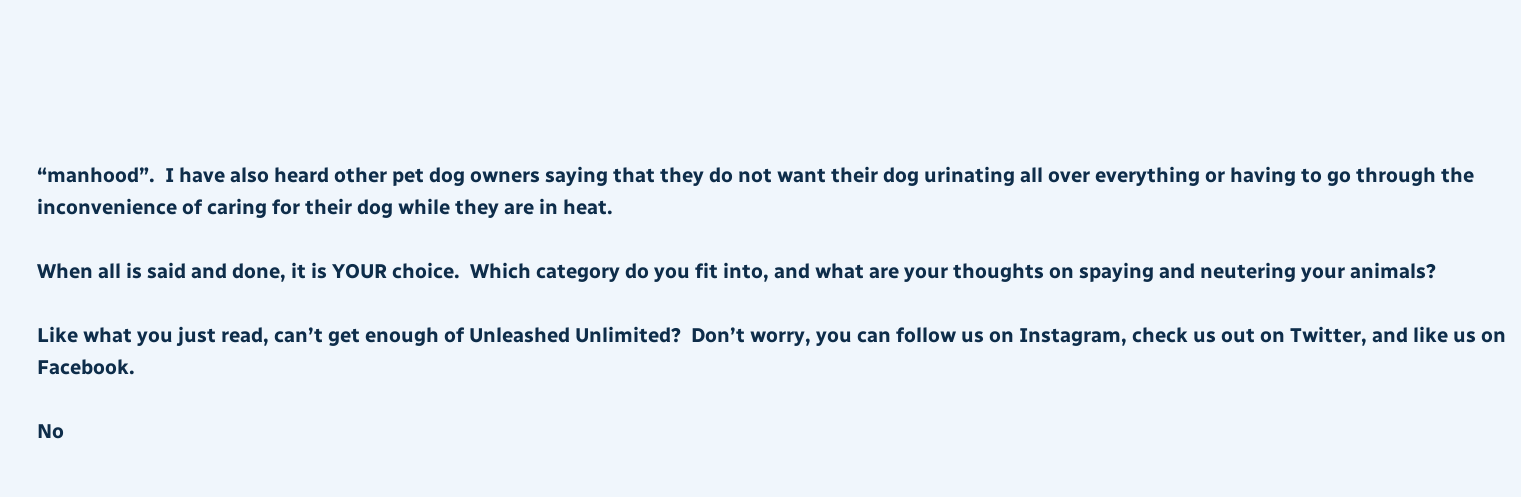“manhood”.  I have also heard other pet dog owners saying that they do not want their dog urinating all over everything or having to go through the inconvenience of caring for their dog while they are in heat.

When all is said and done, it is YOUR choice.  Which category do you fit into, and what are your thoughts on spaying and neutering your animals?

Like what you just read, can’t get enough of Unleashed Unlimited?  Don’t worry, you can follow us on Instagram, check us out on Twitter, and like us on Facebook.

No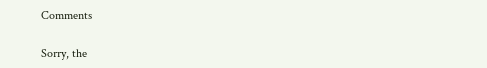Comments

Sorry, the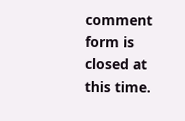comment form is closed at this time.